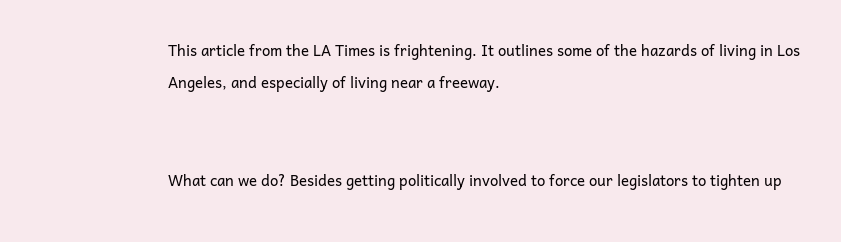This article from the LA Times is frightening. It outlines some of the hazards of living in Los Angeles, and especially of living near a freeway.


What can we do? Besides getting politically involved to force our legislators to tighten up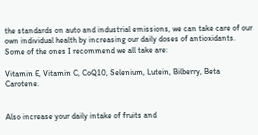the standards on auto and industrial emissions, we can take care of our own individual health by increasing our daily doses of antioxidants. Some of the ones I recommend we all take are:

Vitamin E, Vitamin C, CoQ10, Selenium, Lutein, Bilberry, Beta Carotene.


Also increase your daily intake of fruits and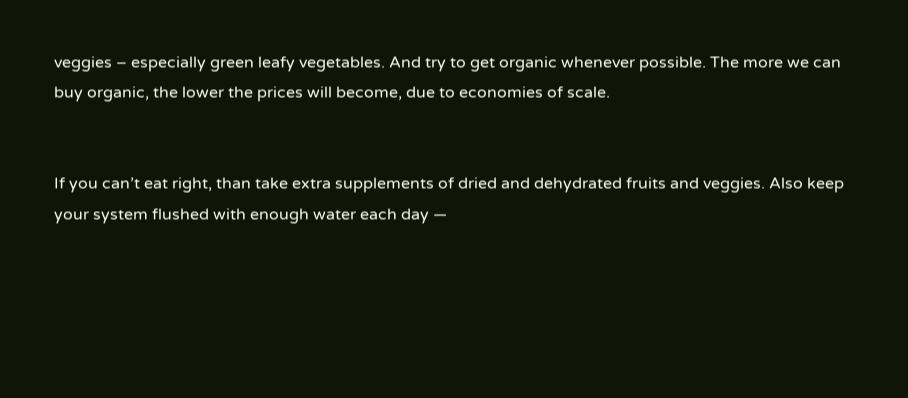veggies – especially green leafy vegetables. And try to get organic whenever possible. The more we can buy organic, the lower the prices will become, due to economies of scale.


If you can’t eat right, than take extra supplements of dried and dehydrated fruits and veggies. Also keep your system flushed with enough water each day —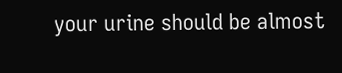your urine should be almost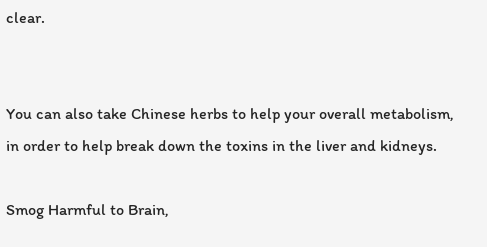clear.


You can also take Chinese herbs to help your overall metabolism, in order to help break down the toxins in the liver and kidneys.

Smog Harmful to Brain,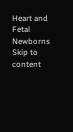Heart and Fetal Newborns
Skip to content